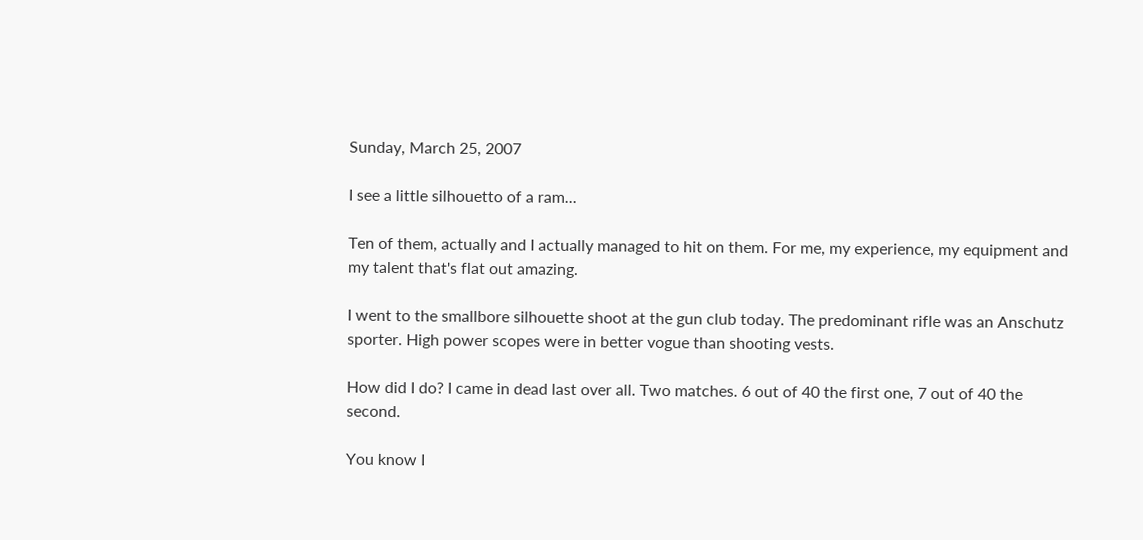Sunday, March 25, 2007

I see a little silhouetto of a ram...

Ten of them, actually and I actually managed to hit on them. For me, my experience, my equipment and my talent that's flat out amazing.

I went to the smallbore silhouette shoot at the gun club today. The predominant rifle was an Anschutz sporter. High power scopes were in better vogue than shooting vests.

How did I do? I came in dead last over all. Two matches. 6 out of 40 the first one, 7 out of 40 the second.

You know I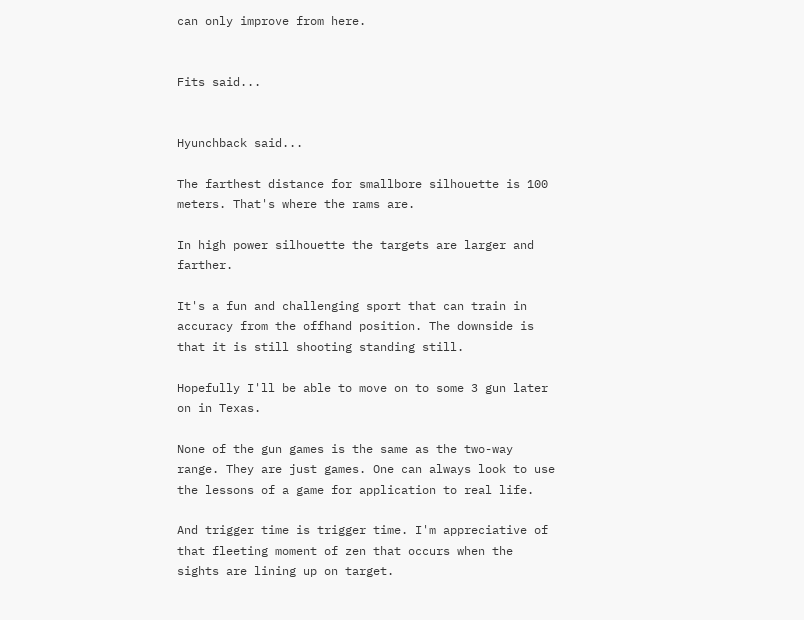can only improve from here.


Fits said...


Hyunchback said...

The farthest distance for smallbore silhouette is 100 meters. That's where the rams are.

In high power silhouette the targets are larger and farther.

It's a fun and challenging sport that can train in accuracy from the offhand position. The downside is that it is still shooting standing still.

Hopefully I'll be able to move on to some 3 gun later on in Texas.

None of the gun games is the same as the two-way range. They are just games. One can always look to use the lessons of a game for application to real life.

And trigger time is trigger time. I'm appreciative of that fleeting moment of zen that occurs when the sights are lining up on target.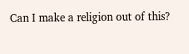Can I make a religion out of this?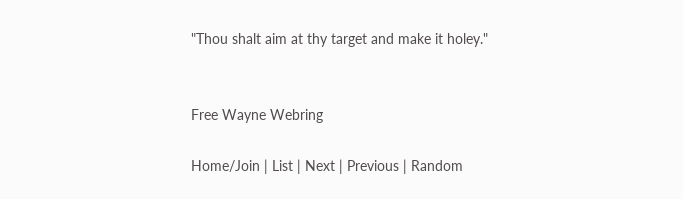"Thou shalt aim at thy target and make it holey."


Free Wayne Webring

Home/Join | List | Next | Previous | Random